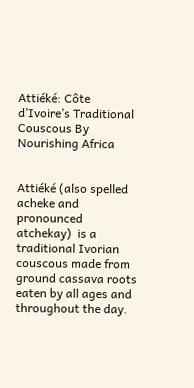Attiéké: Côte d’Ivoire’s Traditional Couscous By Nourishing Africa


Attiéké (also spelled acheke and pronounced atchekay)  is a traditional Ivorian couscous made from ground cassava roots eaten by all ages and throughout the day.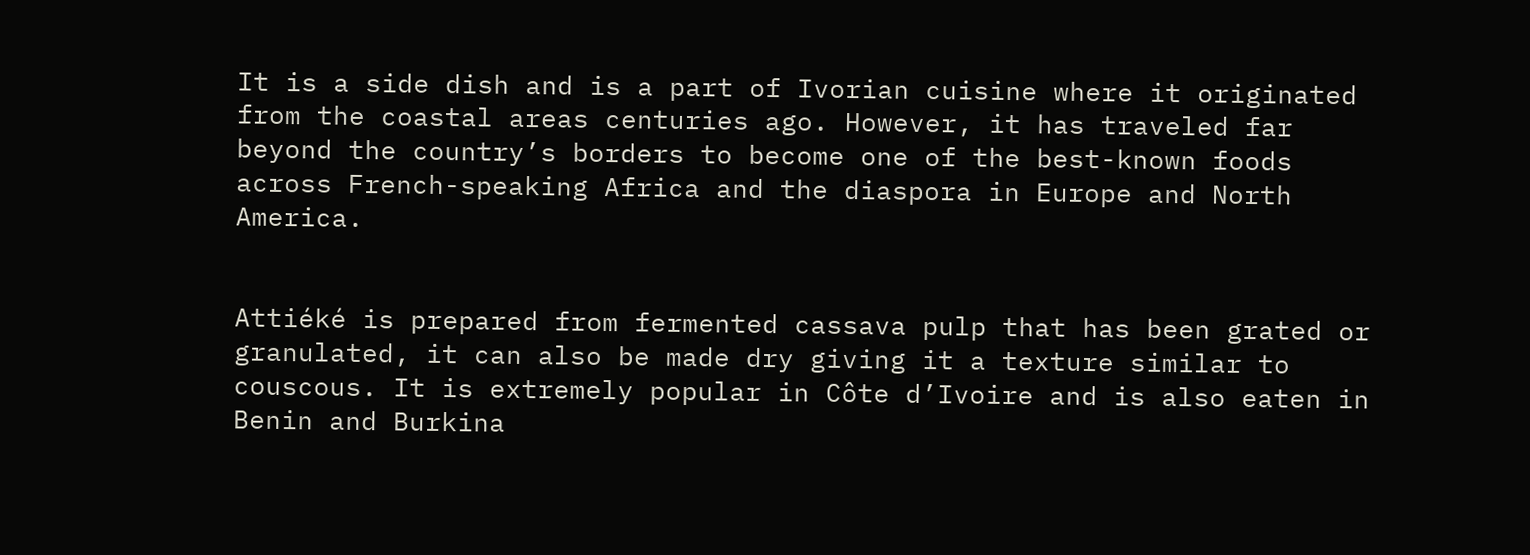It is a side dish and is a part of Ivorian cuisine where it originated from the coastal areas centuries ago. However, it has traveled far beyond the country’s borders to become one of the best-known foods across French-speaking Africa and the diaspora in Europe and North America.


Attiéké is prepared from fermented cassava pulp that has been grated or granulated, it can also be made dry giving it a texture similar to couscous. It is extremely popular in Côte d’Ivoire and is also eaten in Benin and Burkina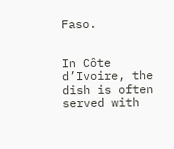Faso.


In Côte d’Ivoire, the dish is often served with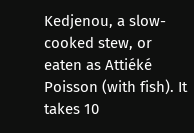Kedjenou, a slow-cooked stew, or eaten as Attiéké Poisson (with fish). It takes 10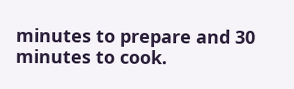minutes to prepare and 30 minutes to cook.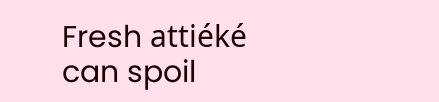Fresh attiéké can spoil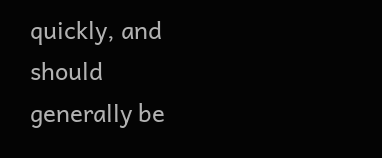quickly, and should generally be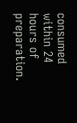consumed within 24 hours of preparation.